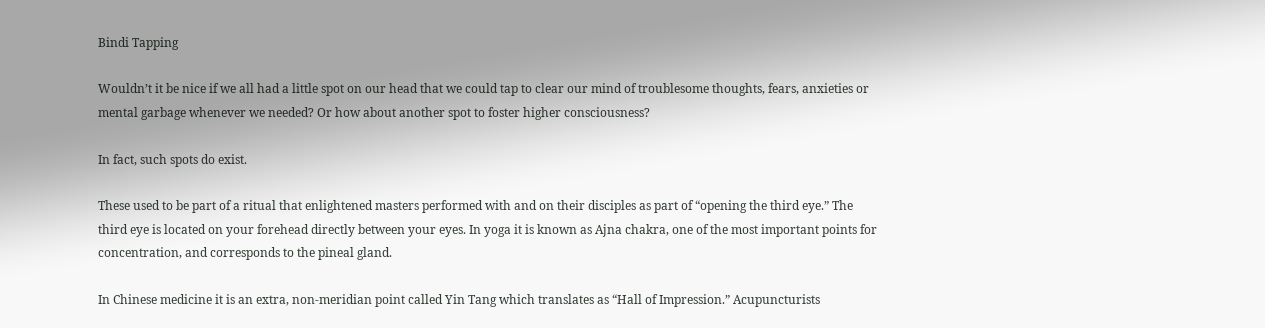Bindi Tapping

Wouldn’t it be nice if we all had a little spot on our head that we could tap to clear our mind of troublesome thoughts, fears, anxieties or mental garbage whenever we needed? Or how about another spot to foster higher consciousness?

In fact, such spots do exist.

These used to be part of a ritual that enlightened masters performed with and on their disciples as part of “opening the third eye.” The third eye is located on your forehead directly between your eyes. In yoga it is known as Ajna chakra, one of the most important points for concentration, and corresponds to the pineal gland.

In Chinese medicine it is an extra, non-meridian point called Yin Tang which translates as “Hall of Impression.” Acupuncturists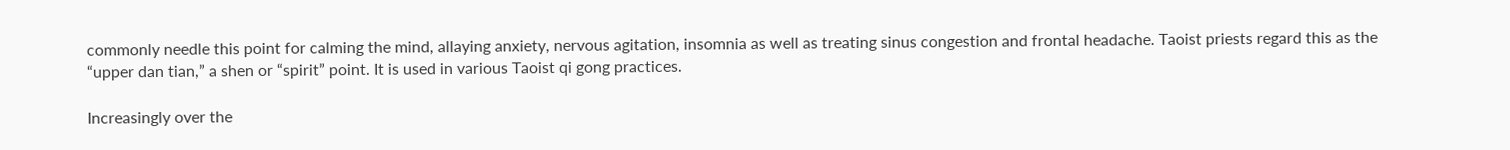commonly needle this point for calming the mind, allaying anxiety, nervous agitation, insomnia as well as treating sinus congestion and frontal headache. Taoist priests regard this as the “upper dan tian,” a shen or “spirit” point. It is used in various Taoist qi gong practices.

Increasingly over the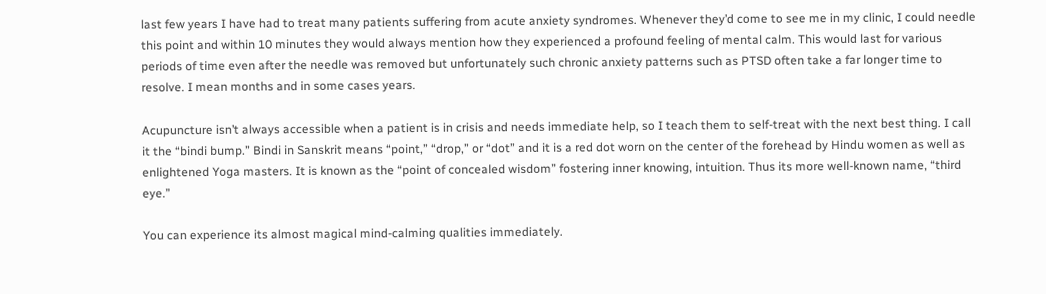last few years I have had to treat many patients suffering from acute anxiety syndromes. Whenever they’d come to see me in my clinic, I could needle this point and within 10 minutes they would always mention how they experienced a profound feeling of mental calm. This would last for various periods of time even after the needle was removed but unfortunately such chronic anxiety patterns such as PTSD often take a far longer time to resolve. I mean months and in some cases years.

Acupuncture isn’t always accessible when a patient is in crisis and needs immediate help, so I teach them to self-treat with the next best thing. I call it the “bindi bump.” Bindi in Sanskrit means “point,” “drop,” or “dot” and it is a red dot worn on the center of the forehead by Hindu women as well as enlightened Yoga masters. It is known as the “point of concealed wisdom” fostering inner knowing, intuition. Thus its more well-known name, “third eye.”

You can experience its almost magical mind-calming qualities immediately.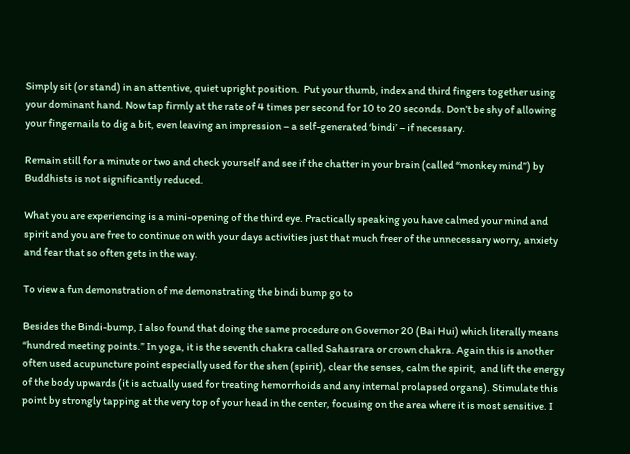Simply sit (or stand) in an attentive, quiet upright position.  Put your thumb, index and third fingers together using your dominant hand. Now tap firmly at the rate of 4 times per second for 10 to 20 seconds. Don’t be shy of allowing your fingernails to dig a bit, even leaving an impression – a self-generated ‘bindi’ – if necessary.

Remain still for a minute or two and check yourself and see if the chatter in your brain (called “monkey mind”) by Buddhists is not significantly reduced.

What you are experiencing is a mini-opening of the third eye. Practically speaking you have calmed your mind and spirit and you are free to continue on with your days activities just that much freer of the unnecessary worry, anxiety and fear that so often gets in the way.

To view a fun demonstration of me demonstrating the bindi bump go to

Besides the Bindi-bump, I also found that doing the same procedure on Governor 20 (Bai Hui) which literally means “hundred meeting points.” In yoga, it is the seventh chakra called Sahasrara or crown chakra. Again this is another often used acupuncture point especially used for the shen (spirit), clear the senses, calm the spirit,  and lift the energy of the body upwards (it is actually used for treating hemorrhoids and any internal prolapsed organs). Stimulate this point by strongly tapping at the very top of your head in the center, focusing on the area where it is most sensitive. I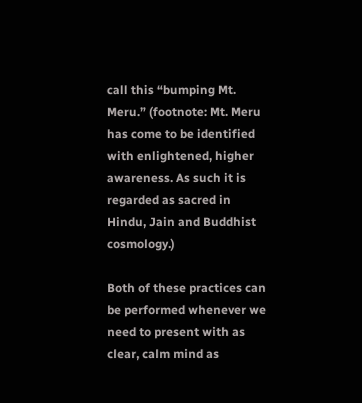call this “bumping Mt. Meru.” (footnote: Mt. Meru has come to be identified with enlightened, higher awareness. As such it is regarded as sacred in Hindu, Jain and Buddhist cosmology.)

Both of these practices can be performed whenever we need to present with as clear, calm mind as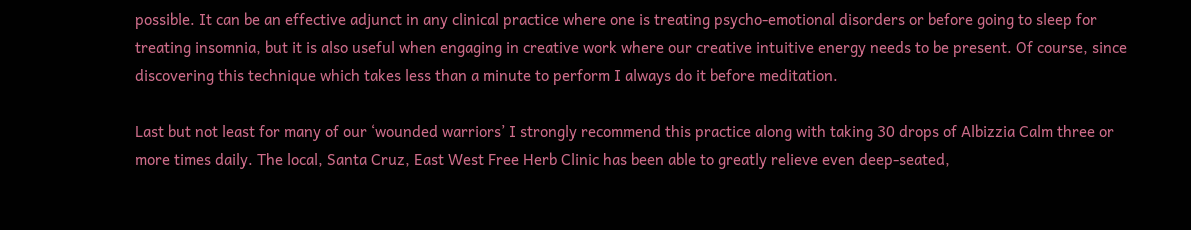possible. It can be an effective adjunct in any clinical practice where one is treating psycho-emotional disorders or before going to sleep for treating insomnia, but it is also useful when engaging in creative work where our creative intuitive energy needs to be present. Of course, since discovering this technique which takes less than a minute to perform I always do it before meditation.

Last but not least for many of our ‘wounded warriors’ I strongly recommend this practice along with taking 30 drops of Albizzia Calm three or more times daily. The local, Santa Cruz, East West Free Herb Clinic has been able to greatly relieve even deep-seated,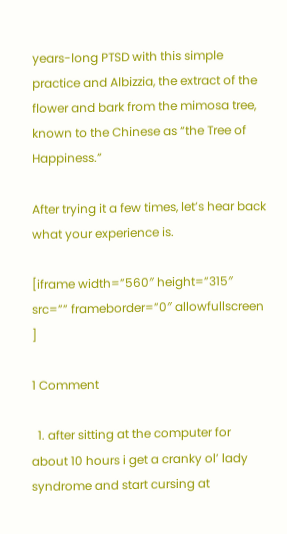years-long PTSD with this simple practice and Albizzia, the extract of the flower and bark from the mimosa tree, known to the Chinese as “the Tree of Happiness.”

After trying it a few times, let’s hear back what your experience is.

[iframe width=”560″ height=”315″ src=”” frameborder=”0″ allowfullscreen ]

1 Comment

  1. after sitting at the computer for about 10 hours i get a cranky ol’ lady syndrome and start cursing at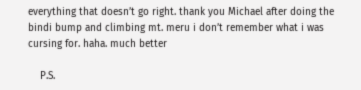everything that doesn’t go right. thank you Michael after doing the bindi bump and climbing mt. meru i don’t remember what i was cursing for. haha. much better

    P.S.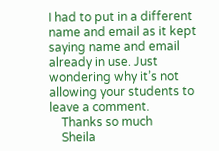I had to put in a different name and email as it kept saying name and email already in use. Just wondering why it’s not allowing your students to leave a comment.
    Thanks so much
    Sheila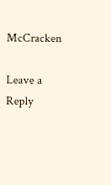McCracken

Leave a Reply